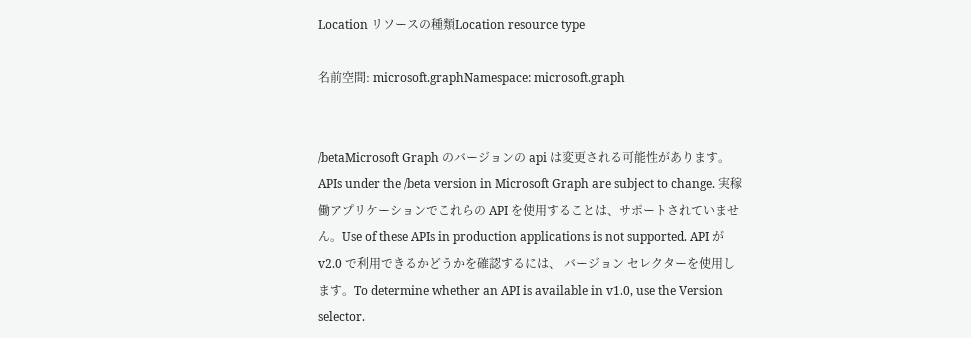Location リソースの種類Location resource type

名前空間: microsoft.graphNamespace: microsoft.graph


/betaMicrosoft Graph のバージョンの api は変更される可能性があります。APIs under the /beta version in Microsoft Graph are subject to change. 実稼働アプリケーションでこれらの API を使用することは、サポートされていません。Use of these APIs in production applications is not supported. API が v2.0 で利用できるかどうかを確認するには、 バージョン セレクターを使用します。To determine whether an API is available in v1.0, use the Version selector.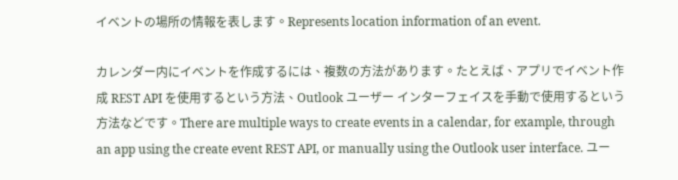イベントの場所の情報を表します。Represents location information of an event.

カレンダー内にイベントを作成するには、複数の方法があります。たとえば、アプリでイベント作成 REST API を使用するという方法、Outlook ユーザー インターフェイスを手動で使用するという方法などです。There are multiple ways to create events in a calendar, for example, through an app using the create event REST API, or manually using the Outlook user interface. ユー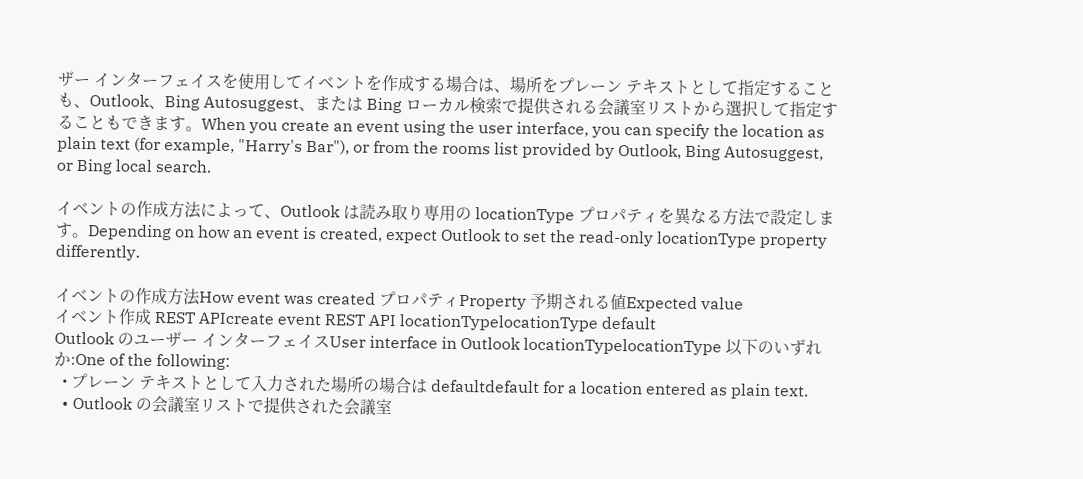ザー インターフェイスを使用してイベントを作成する場合は、場所をプレーン テキストとして指定することも、Outlook、Bing Autosuggest、または Bing ローカル検索で提供される会議室リストから選択して指定することもできます。When you create an event using the user interface, you can specify the location as plain text (for example, "Harry's Bar"), or from the rooms list provided by Outlook, Bing Autosuggest, or Bing local search.

イベントの作成方法によって、Outlook は読み取り専用の locationType プロパティを異なる方法で設定します。Depending on how an event is created, expect Outlook to set the read-only locationType property differently.

イベントの作成方法How event was created プロパティProperty 予期される値Expected value
イベント作成 REST APIcreate event REST API locationTypelocationType default
Outlook のユーザー インターフェイスUser interface in Outlook locationTypelocationType 以下のいずれか:One of the following:
  • プレーン テキストとして入力された場所の場合は defaultdefault for a location entered as plain text.
  • Outlook の会議室リストで提供された会議室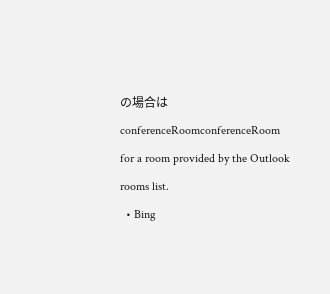の場合は conferenceRoomconferenceRoom for a room provided by the Outlook rooms list.
  • Bing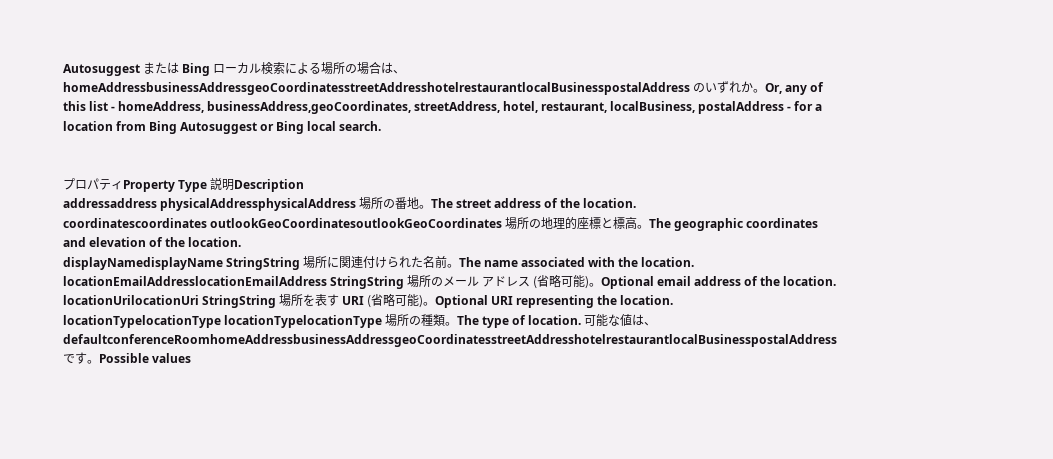Autosuggest または Bing ローカル検索による場所の場合は、homeAddressbusinessAddressgeoCoordinatesstreetAddresshotelrestaurantlocalBusinesspostalAddress のいずれか。Or, any of this list - homeAddress, businessAddress,geoCoordinates, streetAddress, hotel, restaurant, localBusiness, postalAddress - for a location from Bing Autosuggest or Bing local search.


プロパティProperty Type 説明Description
addressaddress physicalAddressphysicalAddress 場所の番地。The street address of the location.
coordinatescoordinates outlookGeoCoordinatesoutlookGeoCoordinates 場所の地理的座標と標高。The geographic coordinates and elevation of the location.
displayNamedisplayName StringString 場所に関連付けられた名前。The name associated with the location.
locationEmailAddresslocationEmailAddress StringString 場所のメール アドレス (省略可能)。Optional email address of the location.
locationUrilocationUri StringString 場所を表す URI (省略可能)。Optional URI representing the location.
locationTypelocationType locationTypelocationType 場所の種類。The type of location. 可能な値は、defaultconferenceRoomhomeAddressbusinessAddressgeoCoordinatesstreetAddresshotelrestaurantlocalBusinesspostalAddress です。Possible values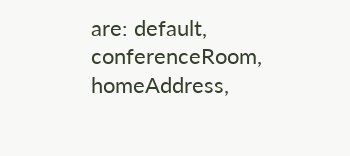are: default, conferenceRoom, homeAddress,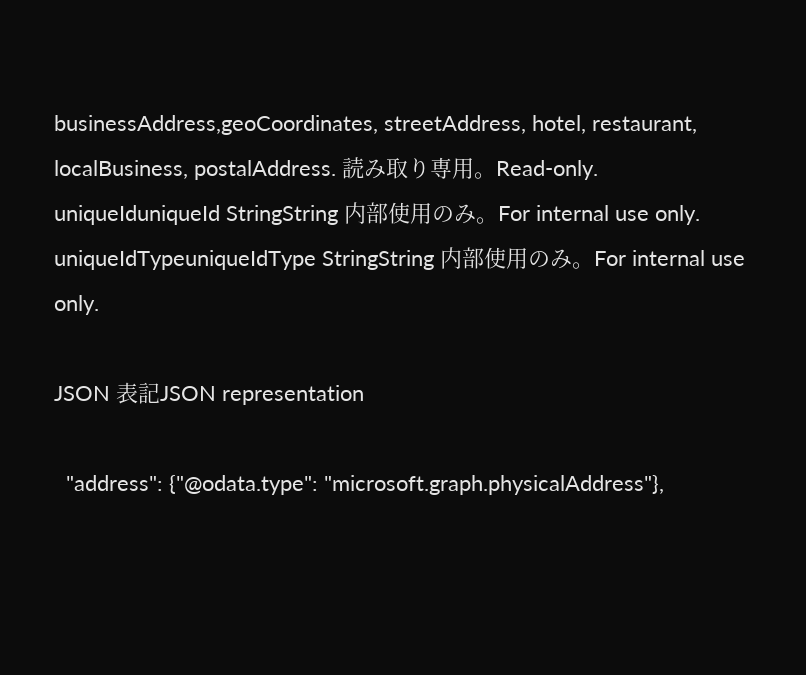businessAddress,geoCoordinates, streetAddress, hotel, restaurant, localBusiness, postalAddress. 読み取り専用。Read-only.
uniqueIduniqueId StringString 内部使用のみ。For internal use only.
uniqueIdTypeuniqueIdType StringString 内部使用のみ。For internal use only.

JSON 表記JSON representation

  "address": {"@odata.type": "microsoft.graph.physicalAddress"},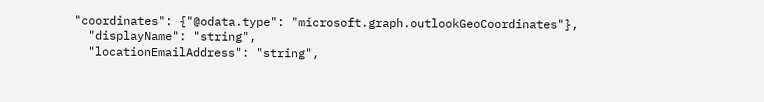"coordinates": {"@odata.type": "microsoft.graph.outlookGeoCoordinates"},
  "displayName": "string",
  "locationEmailAddress": "string",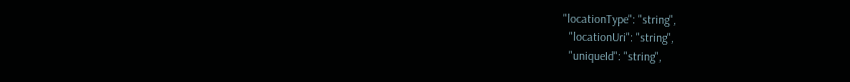"locationType": "string",
  "locationUri": "string",
  "uniqueId": "string",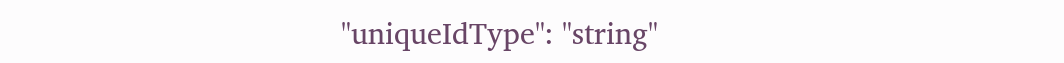"uniqueIdType": "string"